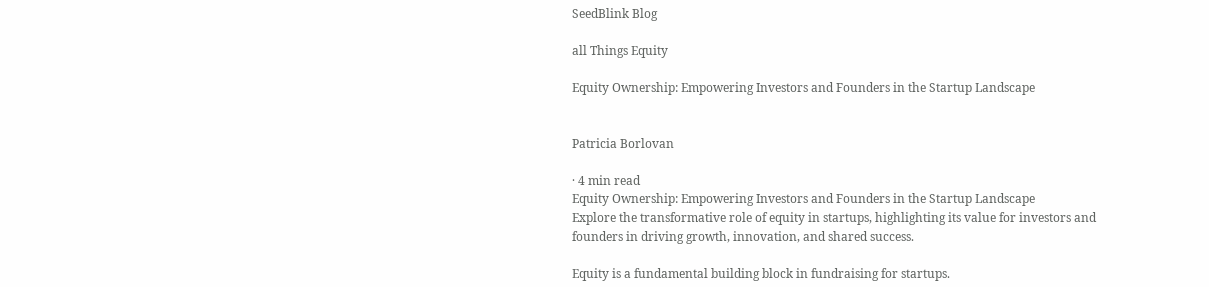SeedBlink Blog

all Things Equity

Equity Ownership: Empowering Investors and Founders in the Startup Landscape


Patricia Borlovan

· 4 min read
Equity Ownership: Empowering Investors and Founders in the Startup Landscape
Explore the transformative role of equity in startups, highlighting its value for investors and founders in driving growth, innovation, and shared success.

Equity is a fundamental building block in fundraising for startups.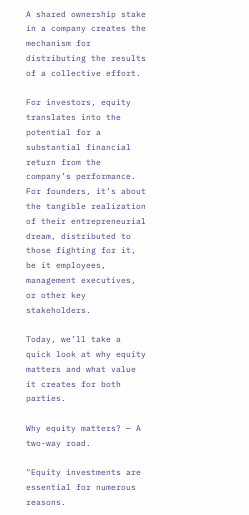A shared ownership stake in a company creates the mechanism for distributing the results of a collective effort.

For investors, equity translates into the potential for a substantial financial return from the company’s performance. For founders, it’s about the tangible realization of their entrepreneurial dream, distributed to those fighting for it, be it employees, management executives, or other key stakeholders.

Today, we’ll take a quick look at why equity matters and what value it creates for both parties.

Why equity matters? — A two-way road.

"Equity investments are essential for numerous reasons.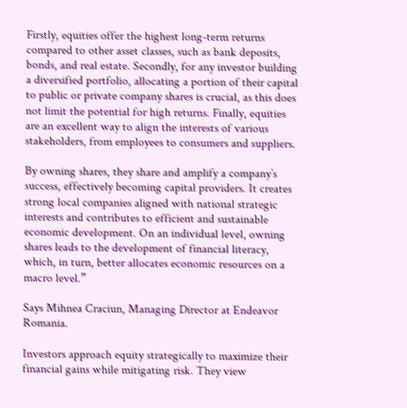Firstly, equities offer the highest long-term returns compared to other asset classes, such as bank deposits, bonds, and real estate. Secondly, for any investor building a diversified portfolio, allocating a portion of their capital to public or private company shares is crucial, as this does not limit the potential for high returns. Finally, equities are an excellent way to align the interests of various stakeholders, from employees to consumers and suppliers.

By owning shares, they share and amplify a company’s success, effectively becoming capital providers. It creates strong local companies aligned with national strategic interests and contributes to efficient and sustainable economic development. On an individual level, owning shares leads to the development of financial literacy, which, in turn, better allocates economic resources on a macro level.”

Says Mihnea Craciun, Managing Director at Endeavor Romania.

Investors approach equity strategically to maximize their financial gains while mitigating risk. They view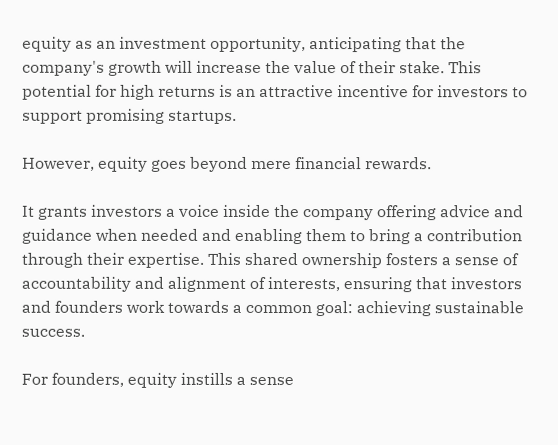equity as an investment opportunity, anticipating that the company's growth will increase the value of their stake. This potential for high returns is an attractive incentive for investors to support promising startups.

However, equity goes beyond mere financial rewards.

It grants investors a voice inside the company offering advice and guidance when needed and enabling them to bring a contribution through their expertise. This shared ownership fosters a sense of accountability and alignment of interests, ensuring that investors and founders work towards a common goal: achieving sustainable success.

For founders, equity instills a sense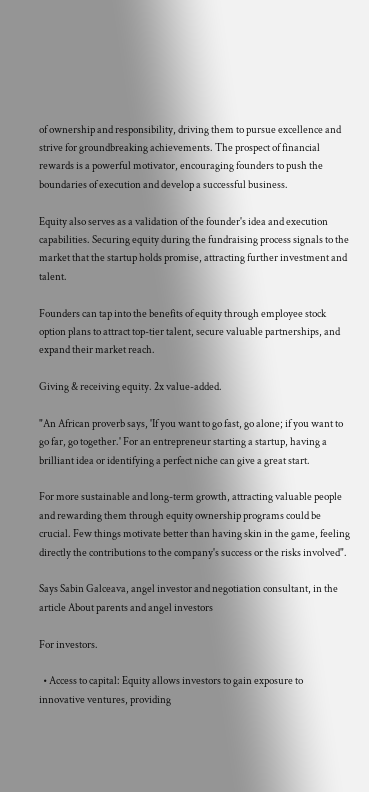of ownership and responsibility, driving them to pursue excellence and strive for groundbreaking achievements. The prospect of financial rewards is a powerful motivator, encouraging founders to push the boundaries of execution and develop a successful business.

Equity also serves as a validation of the founder's idea and execution capabilities. Securing equity during the fundraising process signals to the market that the startup holds promise, attracting further investment and talent.

Founders can tap into the benefits of equity through employee stock option plans to attract top-tier talent, secure valuable partnerships, and expand their market reach.

Giving & receiving equity. 2x value-added.

"An African proverb says, 'If you want to go fast, go alone; if you want to go far, go together.' For an entrepreneur starting a startup, having a brilliant idea or identifying a perfect niche can give a great start.

For more sustainable and long-term growth, attracting valuable people and rewarding them through equity ownership programs could be crucial. Few things motivate better than having skin in the game, feeling directly the contributions to the company's success or the risks involved".

Says Sabin Galceava, angel investor and negotiation consultant, in the article About parents and angel investors

For investors.

  • Access to capital: Equity allows investors to gain exposure to innovative ventures, providing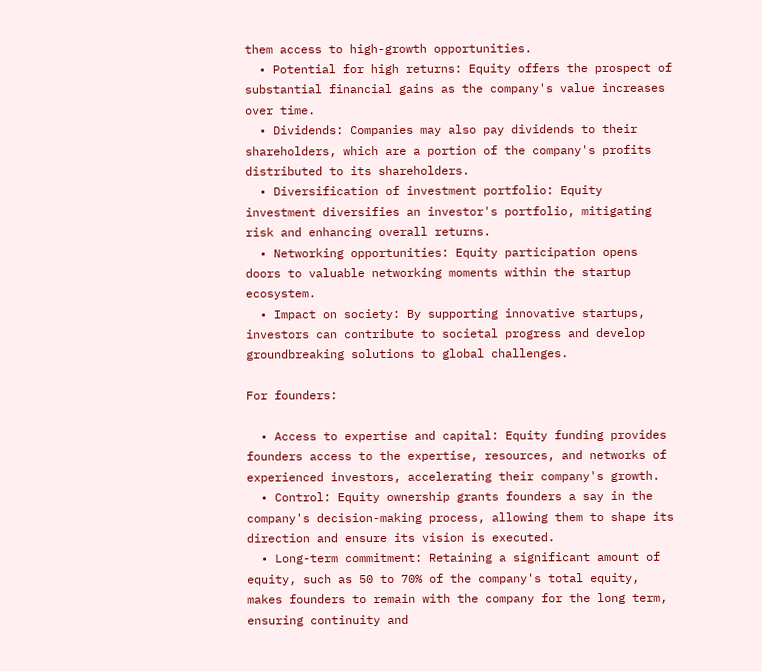them access to high-growth opportunities.
  • Potential for high returns: Equity offers the prospect of substantial financial gains as the company's value increases over time.
  • Dividends: Companies may also pay dividends to their shareholders, which are a portion of the company's profits distributed to its shareholders.
  • Diversification of investment portfolio: Equity investment diversifies an investor's portfolio, mitigating risk and enhancing overall returns.
  • Networking opportunities: Equity participation opens doors to valuable networking moments within the startup ecosystem.
  • Impact on society: By supporting innovative startups, investors can contribute to societal progress and develop groundbreaking solutions to global challenges.

For founders:

  • Access to expertise and capital: Equity funding provides founders access to the expertise, resources, and networks of experienced investors, accelerating their company's growth.
  • Control: Equity ownership grants founders a say in the company's decision-making process, allowing them to shape its direction and ensure its vision is executed.
  • Long-term commitment: Retaining a significant amount of equity, such as 50 to 70% of the company's total equity, makes founders to remain with the company for the long term, ensuring continuity and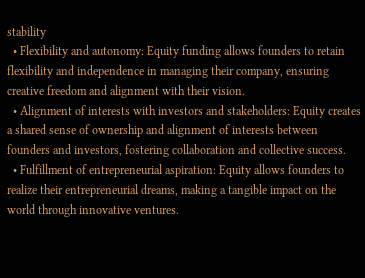stability
  • Flexibility and autonomy: Equity funding allows founders to retain flexibility and independence in managing their company, ensuring creative freedom and alignment with their vision.
  • Alignment of interests with investors and stakeholders: Equity creates a shared sense of ownership and alignment of interests between founders and investors, fostering collaboration and collective success.
  • Fulfillment of entrepreneurial aspiration: Equity allows founders to realize their entrepreneurial dreams, making a tangible impact on the world through innovative ventures.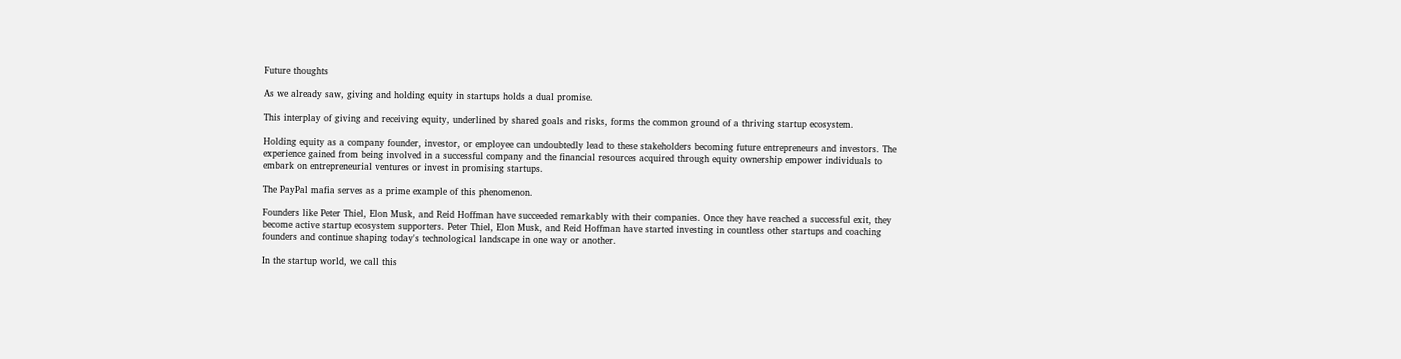Future thoughts

As we already saw, giving and holding equity in startups holds a dual promise.

This interplay of giving and receiving equity, underlined by shared goals and risks, forms the common ground of a thriving startup ecosystem.

Holding equity as a company founder, investor, or employee can undoubtedly lead to these stakeholders becoming future entrepreneurs and investors. The experience gained from being involved in a successful company and the financial resources acquired through equity ownership empower individuals to embark on entrepreneurial ventures or invest in promising startups.

The PayPal mafia serves as a prime example of this phenomenon.

Founders like Peter Thiel, Elon Musk, and Reid Hoffman have succeeded remarkably with their companies. Once they have reached a successful exit, they become active startup ecosystem supporters. Peter Thiel, Elon Musk, and Reid Hoffman have started investing in countless other startups and coaching founders and continue shaping today's technological landscape in one way or another.

In the startup world, we call this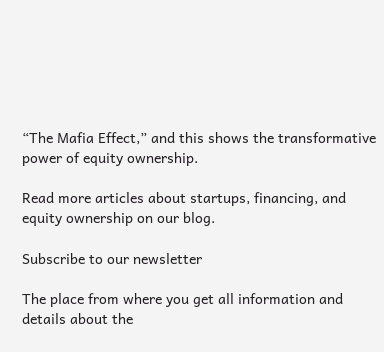“The Mafia Effect,” and this shows the transformative power of equity ownership.

Read more articles about startups, financing, and equity ownership on our blog.

Subscribe to our newsletter

The place from where you get all information and details about the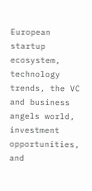European startup ecosystem, technology trends, the VC and business angels world, investment opportunities, and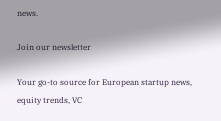news.

Join our newsletter

Your go-to source for European startup news, equity trends, VC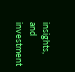insights, and investment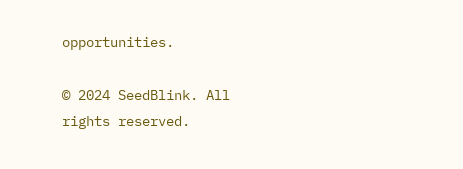opportunities.

© 2024 SeedBlink. All rights reserved.